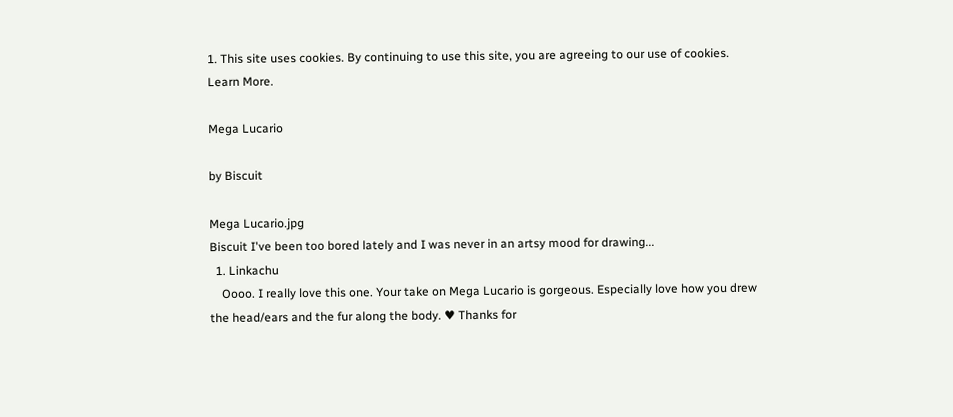1. This site uses cookies. By continuing to use this site, you are agreeing to our use of cookies. Learn More.

Mega Lucario

by Biscuit

Mega Lucario.jpg
Biscuit I've been too bored lately and I was never in an artsy mood for drawing...
  1. Linkachu
    Oooo. I really love this one. Your take on Mega Lucario is gorgeous. Especially love how you drew the head/ears and the fur along the body. ♥ Thanks for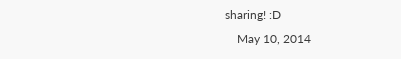sharing! :D
    May 10, 2014